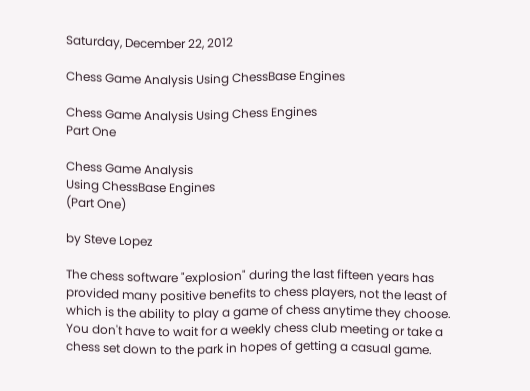Saturday, December 22, 2012

Chess Game Analysis Using ChessBase Engines

Chess Game Analysis Using Chess Engines
Part One

Chess Game Analysis
Using ChessBase Engines
(Part One)

by Steve Lopez

The chess software "explosion" during the last fifteen years has provided many positive benefits to chess players, not the least of which is the ability to play a game of chess anytime they choose. You don't have to wait for a weekly chess club meeting or take a chess set down to the park in hopes of getting a casual game.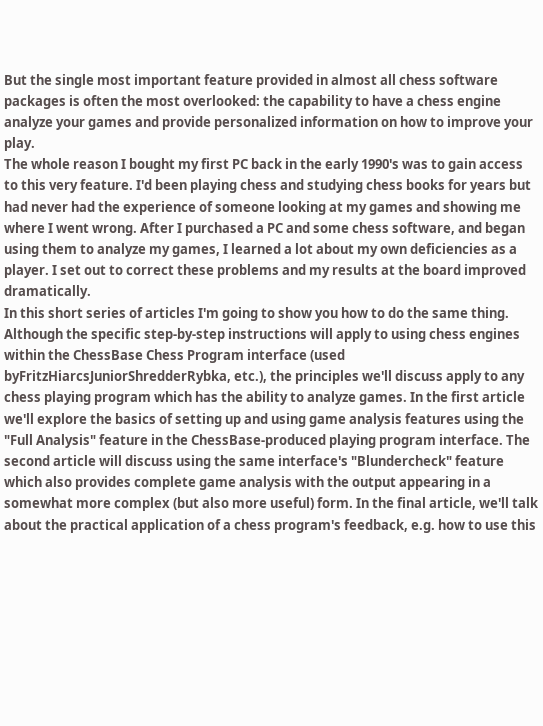But the single most important feature provided in almost all chess software packages is often the most overlooked: the capability to have a chess engine analyze your games and provide personalized information on how to improve your play.
The whole reason I bought my first PC back in the early 1990's was to gain access to this very feature. I'd been playing chess and studying chess books for years but had never had the experience of someone looking at my games and showing me where I went wrong. After I purchased a PC and some chess software, and began using them to analyze my games, I learned a lot about my own deficiencies as a player. I set out to correct these problems and my results at the board improved dramatically.
In this short series of articles I'm going to show you how to do the same thing. Although the specific step-by-step instructions will apply to using chess engines within the ChessBase Chess Program interface (used byFritzHiarcsJuniorShredderRybka, etc.), the principles we'll discuss apply to any chess playing program which has the ability to analyze games. In the first article we'll explore the basics of setting up and using game analysis features using the "Full Analysis" feature in the ChessBase-produced playing program interface. The second article will discuss using the same interface's "Blundercheck" feature which also provides complete game analysis with the output appearing in a somewhat more complex (but also more useful) form. In the final article, we'll talk about the practical application of a chess program's feedback, e.g. how to use this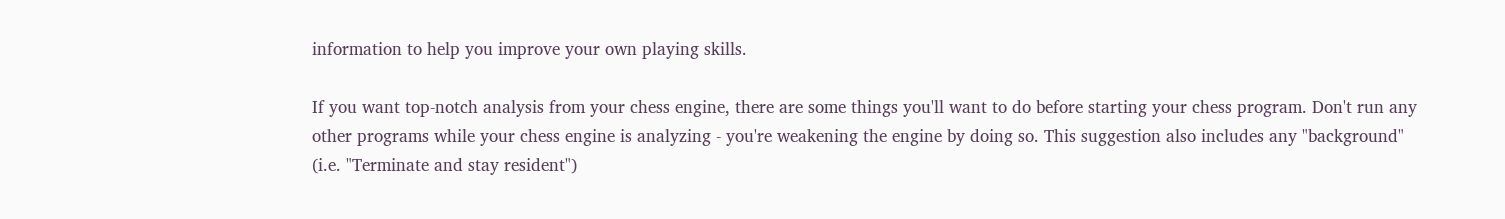information to help you improve your own playing skills.

If you want top-notch analysis from your chess engine, there are some things you'll want to do before starting your chess program. Don't run any other programs while your chess engine is analyzing - you're weakening the engine by doing so. This suggestion also includes any "background" (i.e. "Terminate and stay resident")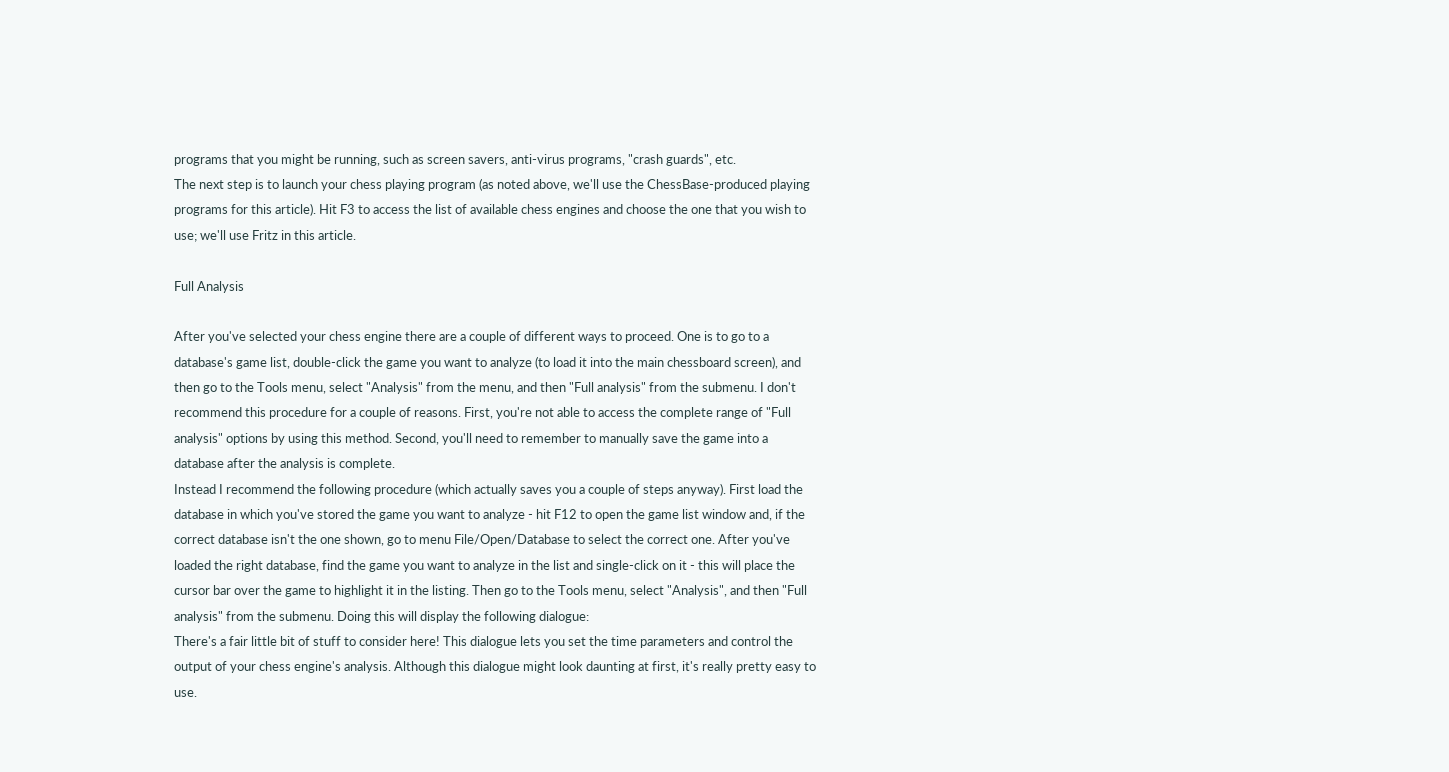programs that you might be running, such as screen savers, anti-virus programs, "crash guards", etc.
The next step is to launch your chess playing program (as noted above, we'll use the ChessBase-produced playing programs for this article). Hit F3 to access the list of available chess engines and choose the one that you wish to use; we'll use Fritz in this article.

Full Analysis

After you've selected your chess engine there are a couple of different ways to proceed. One is to go to a database's game list, double-click the game you want to analyze (to load it into the main chessboard screen), and then go to the Tools menu, select "Analysis" from the menu, and then "Full analysis" from the submenu. I don't recommend this procedure for a couple of reasons. First, you're not able to access the complete range of "Full analysis" options by using this method. Second, you'll need to remember to manually save the game into a database after the analysis is complete.
Instead I recommend the following procedure (which actually saves you a couple of steps anyway). First load the database in which you've stored the game you want to analyze - hit F12 to open the game list window and, if the correct database isn't the one shown, go to menu File/Open/Database to select the correct one. After you've loaded the right database, find the game you want to analyze in the list and single-click on it - this will place the cursor bar over the game to highlight it in the listing. Then go to the Tools menu, select "Analysis", and then "Full analysis" from the submenu. Doing this will display the following dialogue:
There's a fair little bit of stuff to consider here! This dialogue lets you set the time parameters and control the output of your chess engine's analysis. Although this dialogue might look daunting at first, it's really pretty easy to use.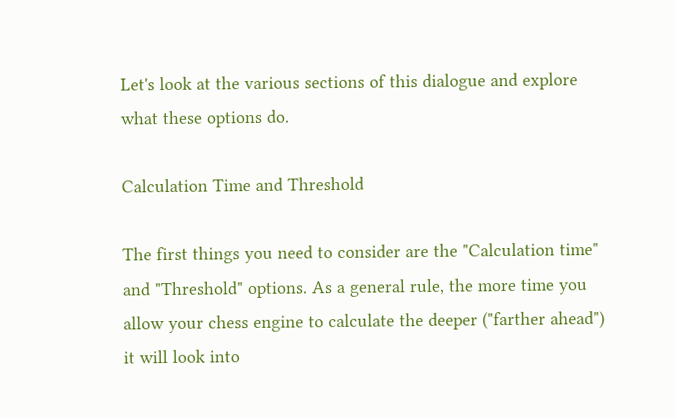Let's look at the various sections of this dialogue and explore what these options do.

Calculation Time and Threshold

The first things you need to consider are the "Calculation time" and "Threshold" options. As a general rule, the more time you allow your chess engine to calculate the deeper ("farther ahead") it will look into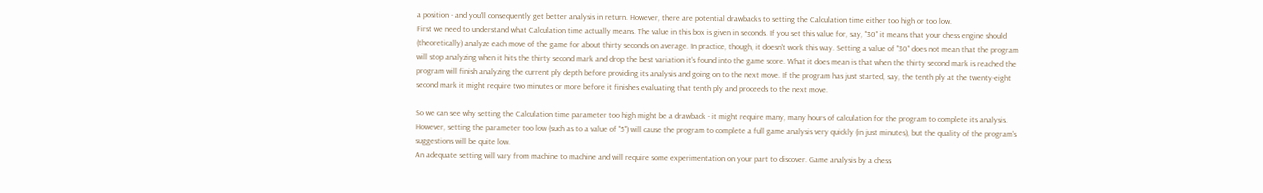a position - and you'll consequently get better analysis in return. However, there are potential drawbacks to setting the Calculation time either too high or too low.
First we need to understand what Calculation time actually means. The value in this box is given in seconds. If you set this value for, say, "30" it means that your chess engine should (theoretically) analyze each move of the game for about thirty seconds on average. In practice, though, it doesn't work this way. Setting a value of "30" does not mean that the program will stop analyzing when it hits the thirty second mark and drop the best variation it's found into the game score. What it does mean is that when the thirty second mark is reached the program will finish analyzing the current ply depth before providing its analysis and going on to the next move. If the program has just started, say, the tenth ply at the twenty-eight second mark it might require two minutes or more before it finishes evaluating that tenth ply and proceeds to the next move.

So we can see why setting the Calculation time parameter too high might be a drawback - it might require many, many hours of calculation for the program to complete its analysis. However, setting the parameter too low (such as to a value of "5") will cause the program to complete a full game analysis very quickly (in just minutes), but the quality of the program's suggestions will be quite low.
An adequate setting will vary from machine to machine and will require some experimentation on your part to discover. Game analysis by a chess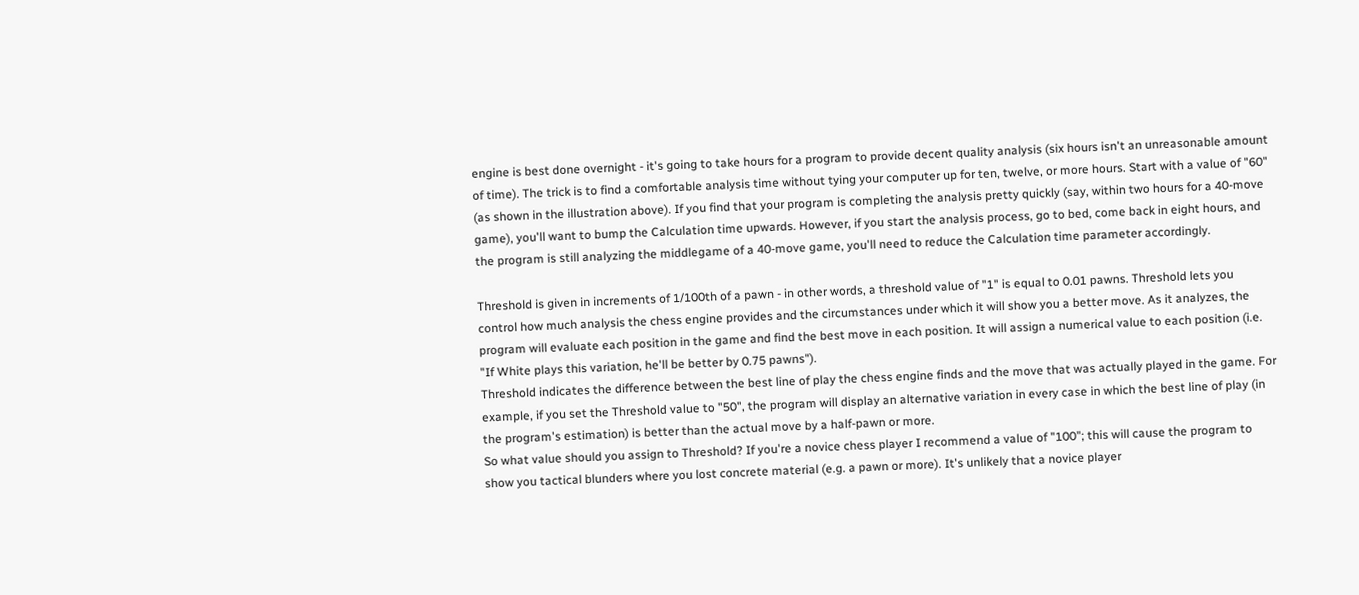engine is best done overnight - it's going to take hours for a program to provide decent quality analysis (six hours isn't an unreasonable amount of time). The trick is to find a comfortable analysis time without tying your computer up for ten, twelve, or more hours. Start with a value of "60" (as shown in the illustration above). If you find that your program is completing the analysis pretty quickly (say, within two hours for a 40-move game), you'll want to bump the Calculation time upwards. However, if you start the analysis process, go to bed, come back in eight hours, and the program is still analyzing the middlegame of a 40-move game, you'll need to reduce the Calculation time parameter accordingly.

Threshold is given in increments of 1/100th of a pawn - in other words, a threshold value of "1" is equal to 0.01 pawns. Threshold lets you control how much analysis the chess engine provides and the circumstances under which it will show you a better move. As it analyzes, the program will evaluate each position in the game and find the best move in each position. It will assign a numerical value to each position (i.e. "If White plays this variation, he'll be better by 0.75 pawns").
Threshold indicates the difference between the best line of play the chess engine finds and the move that was actually played in the game. For example, if you set the Threshold value to "50", the program will display an alternative variation in every case in which the best line of play (in the program's estimation) is better than the actual move by a half-pawn or more.
So what value should you assign to Threshold? If you're a novice chess player I recommend a value of "100"; this will cause the program to show you tactical blunders where you lost concrete material (e.g. a pawn or more). It's unlikely that a novice player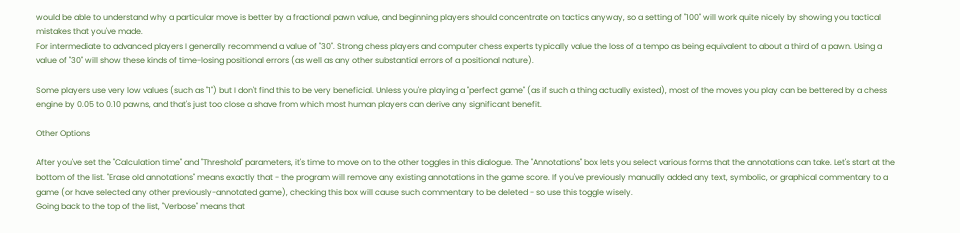would be able to understand why a particular move is better by a fractional pawn value, and beginning players should concentrate on tactics anyway, so a setting of "100" will work quite nicely by showing you tactical mistakes that you've made.
For intermediate to advanced players I generally recommend a value of "30". Strong chess players and computer chess experts typically value the loss of a tempo as being equivalent to about a third of a pawn. Using a value of "30" will show these kinds of time-losing positional errors (as well as any other substantial errors of a positional nature).

Some players use very low values (such as "1") but I don't find this to be very beneficial. Unless you're playing a "perfect game" (as if such a thing actually existed), most of the moves you play can be bettered by a chess engine by 0.05 to 0.10 pawns, and that's just too close a shave from which most human players can derive any significant benefit.

Other Options

After you've set the "Calculation time" and "Threshold" parameters, it's time to move on to the other toggles in this dialogue. The "Annotations" box lets you select various forms that the annotations can take. Let's start at the bottom of the list. "Erase old annotations" means exactly that - the program will remove any existing annotations in the game score. If you've previously manually added any text, symbolic, or graphical commentary to a game (or have selected any other previously-annotated game), checking this box will cause such commentary to be deleted - so use this toggle wisely.
Going back to the top of the list, "Verbose" means that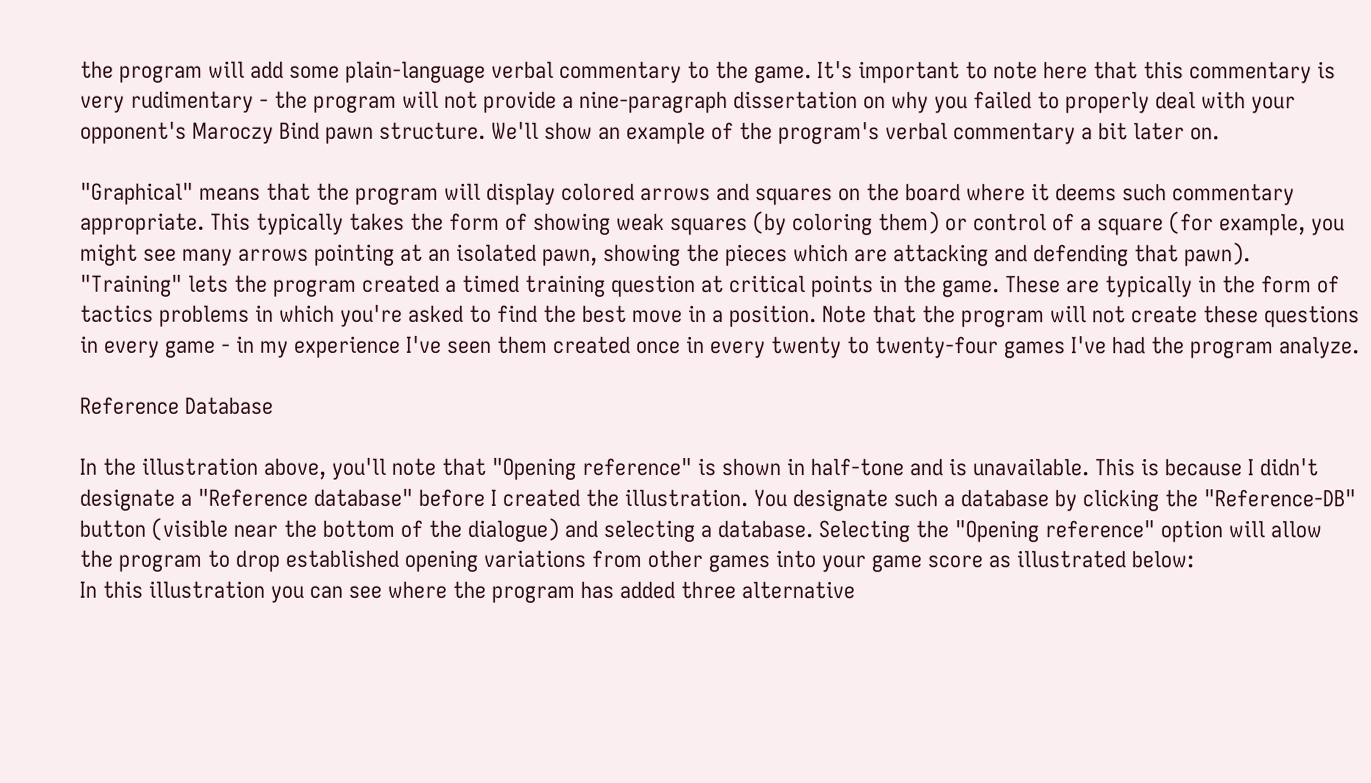the program will add some plain-language verbal commentary to the game. It's important to note here that this commentary is very rudimentary - the program will not provide a nine-paragraph dissertation on why you failed to properly deal with your opponent's Maroczy Bind pawn structure. We'll show an example of the program's verbal commentary a bit later on.

"Graphical" means that the program will display colored arrows and squares on the board where it deems such commentary appropriate. This typically takes the form of showing weak squares (by coloring them) or control of a square (for example, you might see many arrows pointing at an isolated pawn, showing the pieces which are attacking and defending that pawn).
"Training" lets the program created a timed training question at critical points in the game. These are typically in the form of tactics problems in which you're asked to find the best move in a position. Note that the program will not create these questions in every game - in my experience I've seen them created once in every twenty to twenty-four games I've had the program analyze.

Reference Database

In the illustration above, you'll note that "Opening reference" is shown in half-tone and is unavailable. This is because I didn't designate a "Reference database" before I created the illustration. You designate such a database by clicking the "Reference-DB" button (visible near the bottom of the dialogue) and selecting a database. Selecting the "Opening reference" option will allow the program to drop established opening variations from other games into your game score as illustrated below:
In this illustration you can see where the program has added three alternative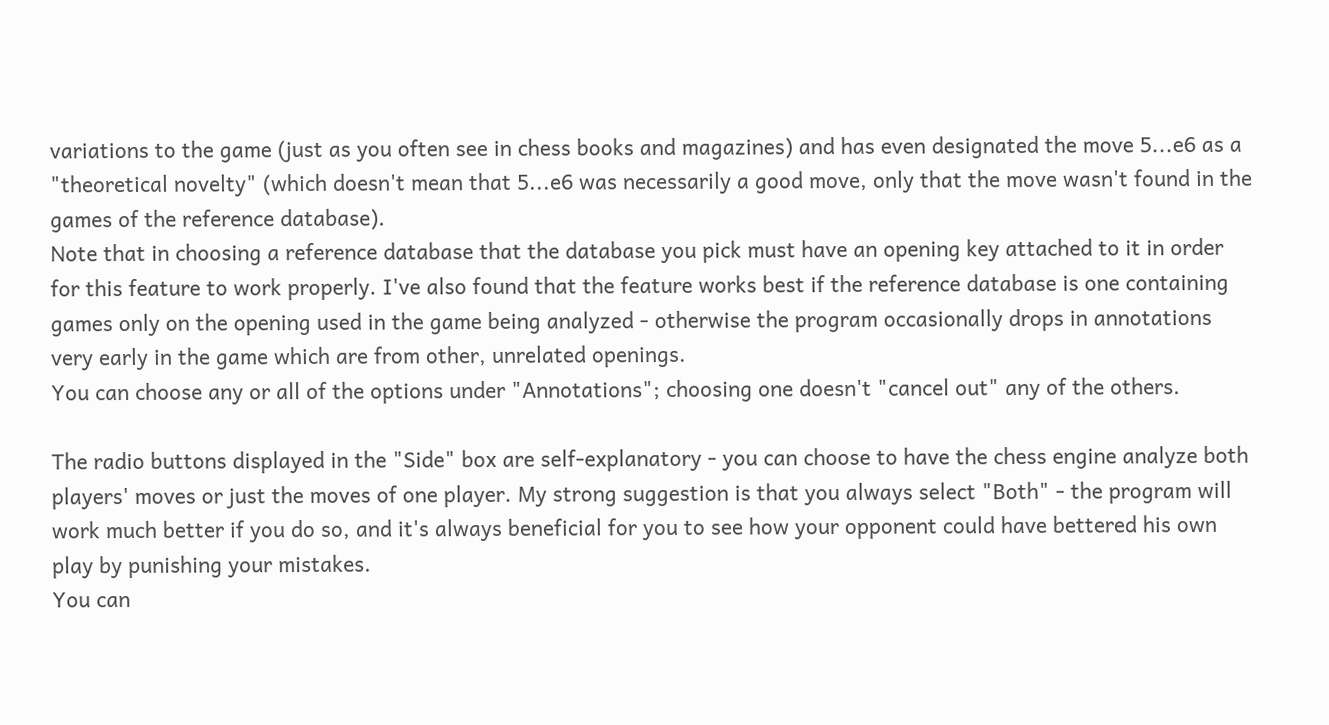variations to the game (just as you often see in chess books and magazines) and has even designated the move 5...e6 as a "theoretical novelty" (which doesn't mean that 5...e6 was necessarily a good move, only that the move wasn't found in the games of the reference database).
Note that in choosing a reference database that the database you pick must have an opening key attached to it in order for this feature to work properly. I've also found that the feature works best if the reference database is one containing games only on the opening used in the game being analyzed - otherwise the program occasionally drops in annotations very early in the game which are from other, unrelated openings.
You can choose any or all of the options under "Annotations"; choosing one doesn't "cancel out" any of the others.

The radio buttons displayed in the "Side" box are self-explanatory - you can choose to have the chess engine analyze both players' moves or just the moves of one player. My strong suggestion is that you always select "Both" - the program will work much better if you do so, and it's always beneficial for you to see how your opponent could have bettered his own play by punishing your mistakes.
You can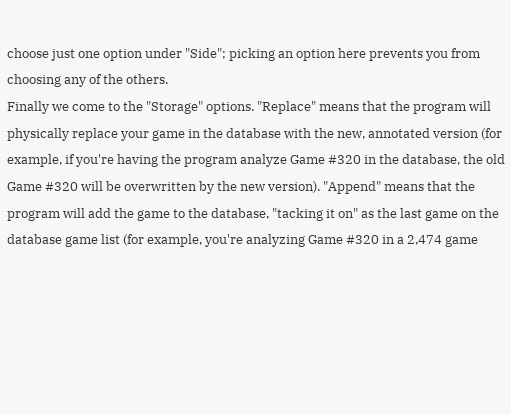choose just one option under "Side"; picking an option here prevents you from choosing any of the others.
Finally we come to the "Storage" options. "Replace" means that the program will physically replace your game in the database with the new, annotated version (for example, if you're having the program analyze Game #320 in the database, the old Game #320 will be overwritten by the new version). "Append" means that the program will add the game to the database, "tacking it on" as the last game on the database game list (for example, you're analyzing Game #320 in a 2,474 game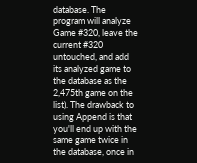database. The program will analyze Game #320, leave the current #320 untouched, and add its analyzed game to the database as the 2,475th game on the list). The drawback to using Append is that you'll end up with the same game twice in the database, once in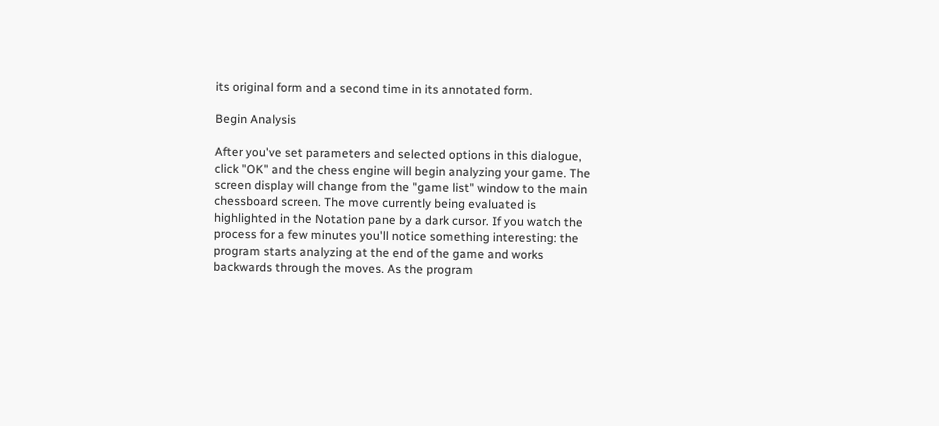its original form and a second time in its annotated form.

Begin Analysis

After you've set parameters and selected options in this dialogue, click "OK" and the chess engine will begin analyzing your game. The screen display will change from the "game list" window to the main chessboard screen. The move currently being evaluated is highlighted in the Notation pane by a dark cursor. If you watch the process for a few minutes you'll notice something interesting: the program starts analyzing at the end of the game and works backwards through the moves. As the program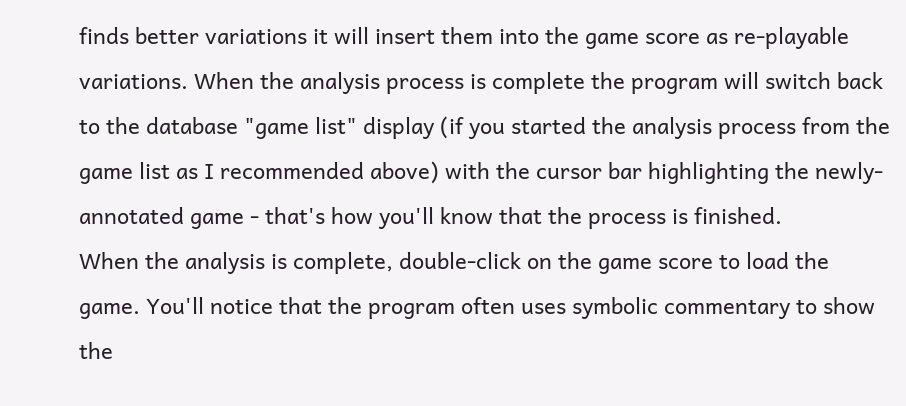finds better variations it will insert them into the game score as re-playable variations. When the analysis process is complete the program will switch back to the database "game list" display (if you started the analysis process from the game list as I recommended above) with the cursor bar highlighting the newly-annotated game - that's how you'll know that the process is finished.
When the analysis is complete, double-click on the game score to load the game. You'll notice that the program often uses symbolic commentary to show the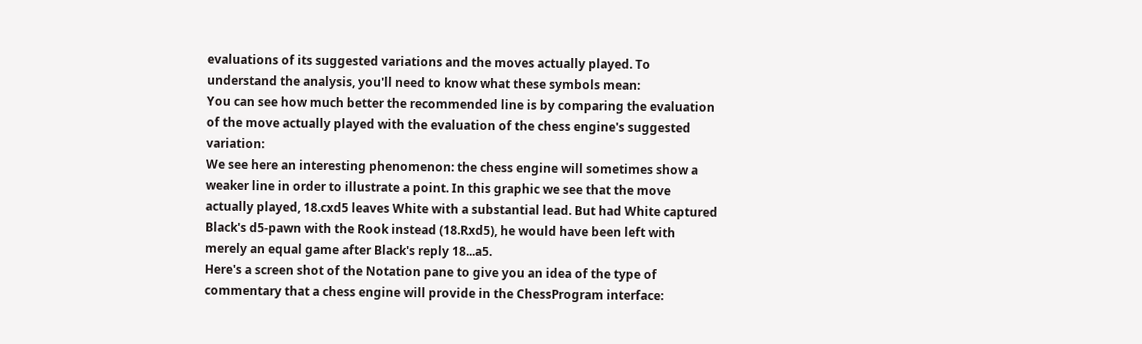evaluations of its suggested variations and the moves actually played. To understand the analysis, you'll need to know what these symbols mean:
You can see how much better the recommended line is by comparing the evaluation of the move actually played with the evaluation of the chess engine's suggested variation:
We see here an interesting phenomenon: the chess engine will sometimes show a weaker line in order to illustrate a point. In this graphic we see that the move actually played, 18.cxd5 leaves White with a substantial lead. But had White captured Black's d5-pawn with the Rook instead (18.Rxd5), he would have been left with merely an equal game after Black's reply 18...a5.
Here's a screen shot of the Notation pane to give you an idea of the type of commentary that a chess engine will provide in the ChessProgram interface: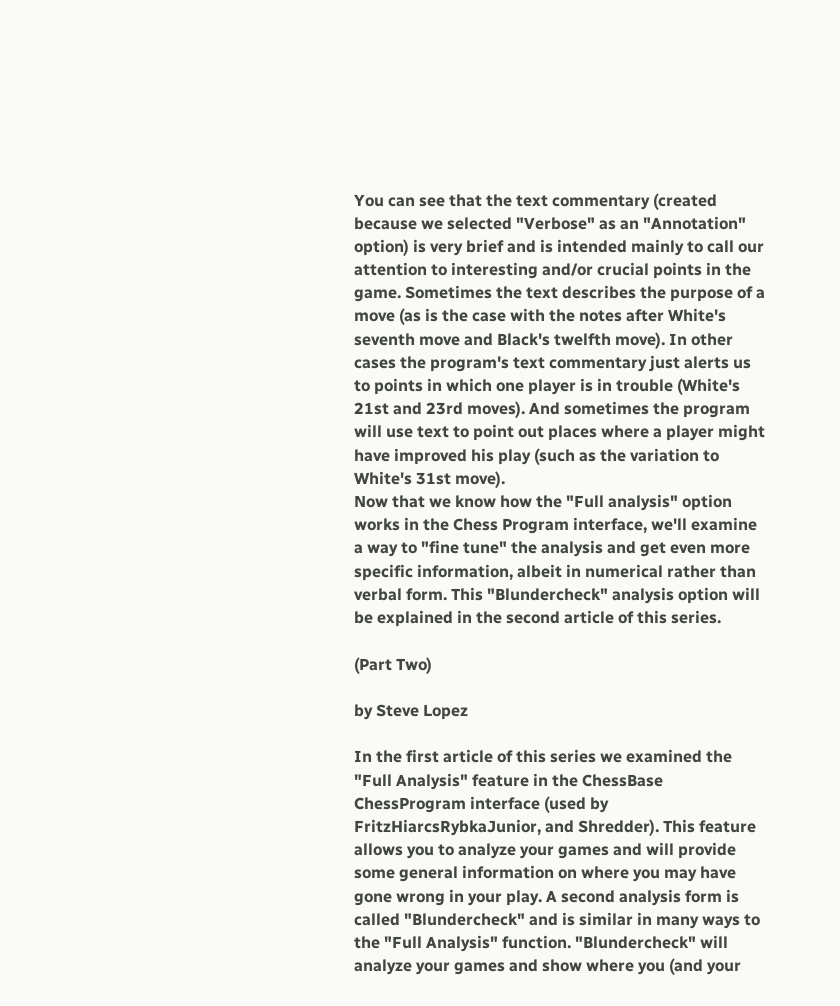You can see that the text commentary (created because we selected "Verbose" as an "Annotation" option) is very brief and is intended mainly to call our attention to interesting and/or crucial points in the game. Sometimes the text describes the purpose of a move (as is the case with the notes after White's seventh move and Black's twelfth move). In other cases the program's text commentary just alerts us to points in which one player is in trouble (White's 21st and 23rd moves). And sometimes the program will use text to point out places where a player might have improved his play (such as the variation to White's 31st move).
Now that we know how the "Full analysis" option works in the Chess Program interface, we'll examine a way to "fine tune" the analysis and get even more specific information, albeit in numerical rather than verbal form. This "Blundercheck" analysis option will be explained in the second article of this series.

(Part Two)

by Steve Lopez

In the first article of this series we examined the "Full Analysis" feature in the ChessBase ChessProgram interface (used by FritzHiarcsRybkaJunior, and Shredder). This feature allows you to analyze your games and will provide some general information on where you may have gone wrong in your play. A second analysis form is called "Blundercheck" and is similar in many ways to the "Full Analysis" function. "Blundercheck" will analyze your games and show where you (and your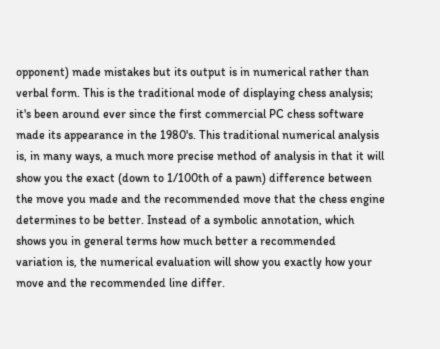opponent) made mistakes but its output is in numerical rather than verbal form. This is the traditional mode of displaying chess analysis; it's been around ever since the first commercial PC chess software made its appearance in the 1980's. This traditional numerical analysis is, in many ways, a much more precise method of analysis in that it will show you the exact (down to 1/100th of a pawn) difference between the move you made and the recommended move that the chess engine determines to be better. Instead of a symbolic annotation, which shows you in general terms how much better a recommended variation is, the numerical evaluation will show you exactly how your move and the recommended line differ.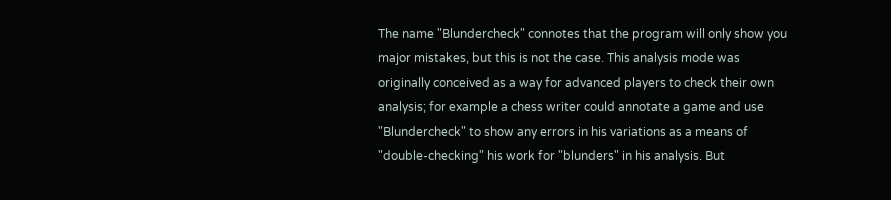The name "Blundercheck" connotes that the program will only show you major mistakes, but this is not the case. This analysis mode was originally conceived as a way for advanced players to check their own analysis; for example a chess writer could annotate a game and use "Blundercheck" to show any errors in his variations as a means of "double-checking" his work for "blunders" in his analysis. But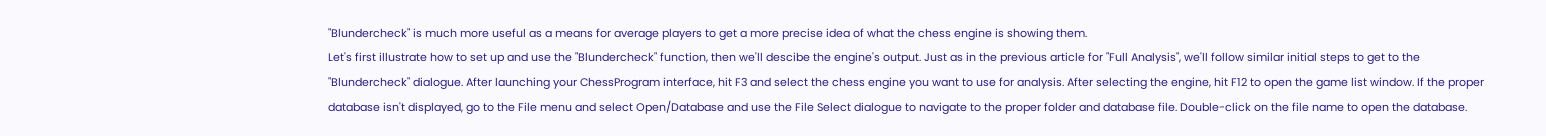"Blundercheck" is much more useful as a means for average players to get a more precise idea of what the chess engine is showing them.
Let's first illustrate how to set up and use the "Blundercheck" function, then we'll descibe the engine's output. Just as in the previous article for "Full Analysis", we'll follow similar initial steps to get to the "Blundercheck" dialogue. After launching your ChessProgram interface, hit F3 and select the chess engine you want to use for analysis. After selecting the engine, hit F12 to open the game list window. If the proper database isn't displayed, go to the File menu and select Open/Database and use the File Select dialogue to navigate to the proper folder and database file. Double-click on the file name to open the database.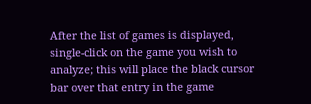After the list of games is displayed, single-click on the game you wish to analyze; this will place the black cursor bar over that entry in the game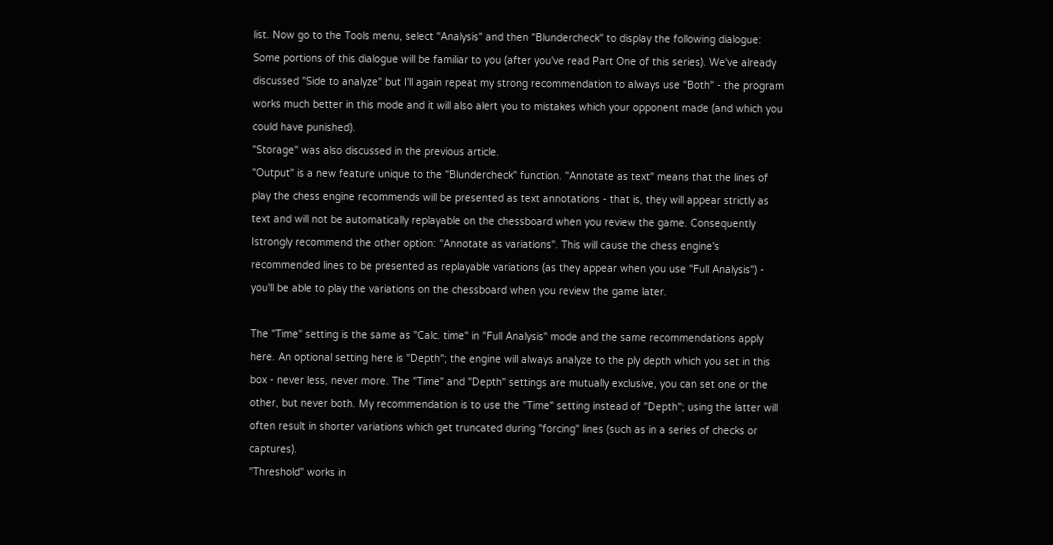list. Now go to the Tools menu, select "Analysis" and then "Blundercheck" to display the following dialogue:
Some portions of this dialogue will be familiar to you (after you've read Part One of this series). We've already discussed "Side to analyze" but I'll again repeat my strong recommendation to always use "Both" - the program works much better in this mode and it will also alert you to mistakes which your opponent made (and which you could have punished).
"Storage" was also discussed in the previous article.
"Output" is a new feature unique to the "Blundercheck" function. "Annotate as text" means that the lines of play the chess engine recommends will be presented as text annotations - that is, they will appear strictly as text and will not be automatically replayable on the chessboard when you review the game. Consequently Istrongly recommend the other option: "Annotate as variations". This will cause the chess engine's recommended lines to be presented as replayable variations (as they appear when you use "Full Analysis") - you'll be able to play the variations on the chessboard when you review the game later.

The "Time" setting is the same as "Calc. time" in "Full Analysis" mode and the same recommendations apply here. An optional setting here is "Depth"; the engine will always analyze to the ply depth which you set in this box - never less, never more. The "Time" and "Depth" settings are mutually exclusive, you can set one or the other, but never both. My recommendation is to use the "Time" setting instead of "Depth"; using the latter will often result in shorter variations which get truncated during "forcing" lines (such as in a series of checks or captures).
"Threshold" works in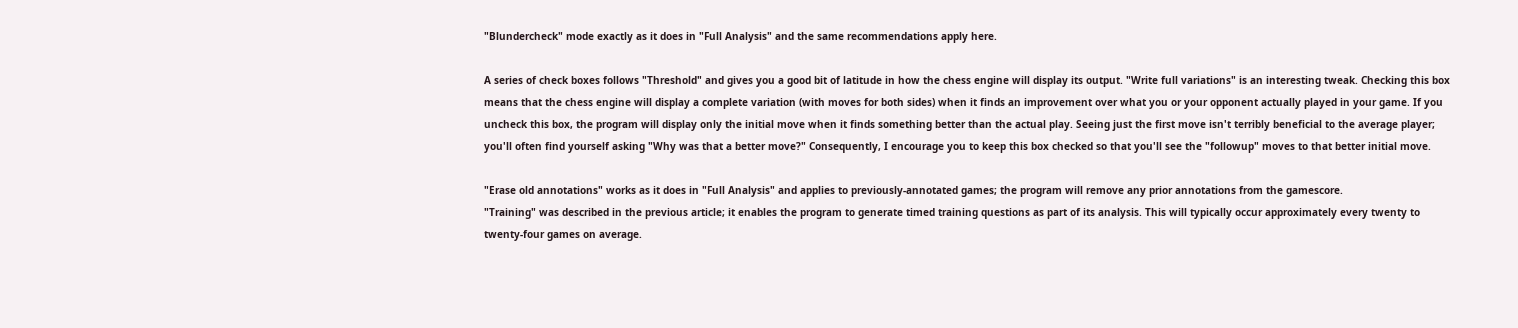"Blundercheck" mode exactly as it does in "Full Analysis" and the same recommendations apply here.

A series of check boxes follows "Threshold" and gives you a good bit of latitude in how the chess engine will display its output. "Write full variations" is an interesting tweak. Checking this box means that the chess engine will display a complete variation (with moves for both sides) when it finds an improvement over what you or your opponent actually played in your game. If you uncheck this box, the program will display only the initial move when it finds something better than the actual play. Seeing just the first move isn't terribly beneficial to the average player; you'll often find yourself asking "Why was that a better move?" Consequently, I encourage you to keep this box checked so that you'll see the "followup" moves to that better initial move.

"Erase old annotations" works as it does in "Full Analysis" and applies to previously-annotated games; the program will remove any prior annotations from the gamescore.
"Training" was described in the previous article; it enables the program to generate timed training questions as part of its analysis. This will typically occur approximately every twenty to twenty-four games on average.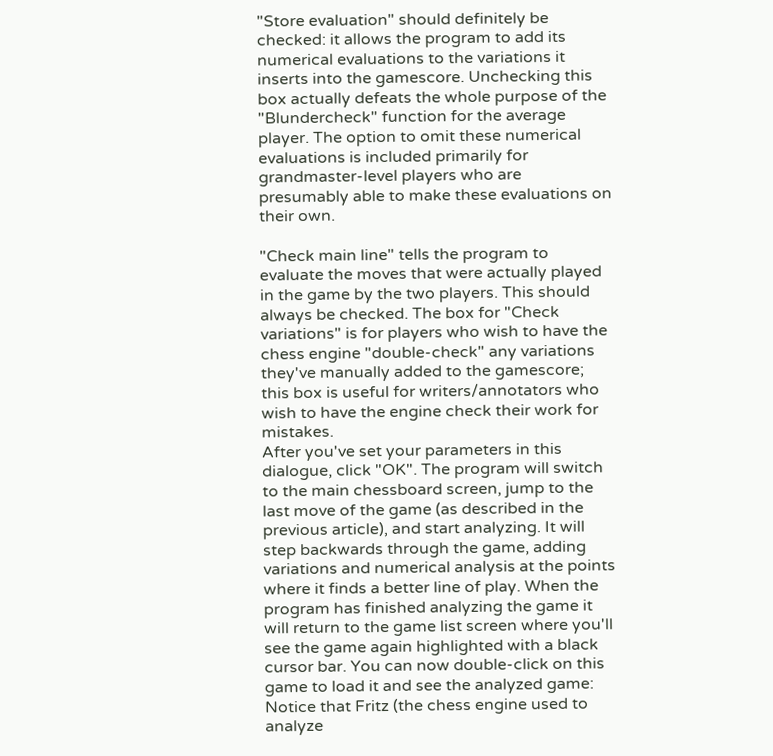"Store evaluation" should definitely be checked: it allows the program to add its numerical evaluations to the variations it inserts into the gamescore. Unchecking this box actually defeats the whole purpose of the "Blundercheck" function for the average player. The option to omit these numerical evaluations is included primarily for grandmaster-level players who are presumably able to make these evaluations on their own.

"Check main line" tells the program to evaluate the moves that were actually played in the game by the two players. This should always be checked. The box for "Check variations" is for players who wish to have the chess engine "double-check" any variations they've manually added to the gamescore; this box is useful for writers/annotators who wish to have the engine check their work for mistakes.
After you've set your parameters in this dialogue, click "OK". The program will switch to the main chessboard screen, jump to the last move of the game (as described in the previous article), and start analyzing. It will step backwards through the game, adding variations and numerical analysis at the points where it finds a better line of play. When the program has finished analyzing the game it will return to the game list screen where you'll see the game again highlighted with a black cursor bar. You can now double-click on this game to load it and see the analyzed game:
Notice that Fritz (the chess engine used to analyze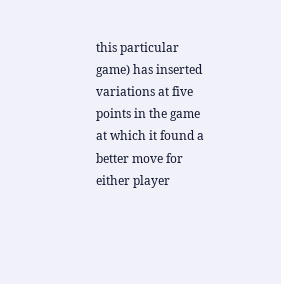this particular game) has inserted variations at five points in the game at which it found a better move for either player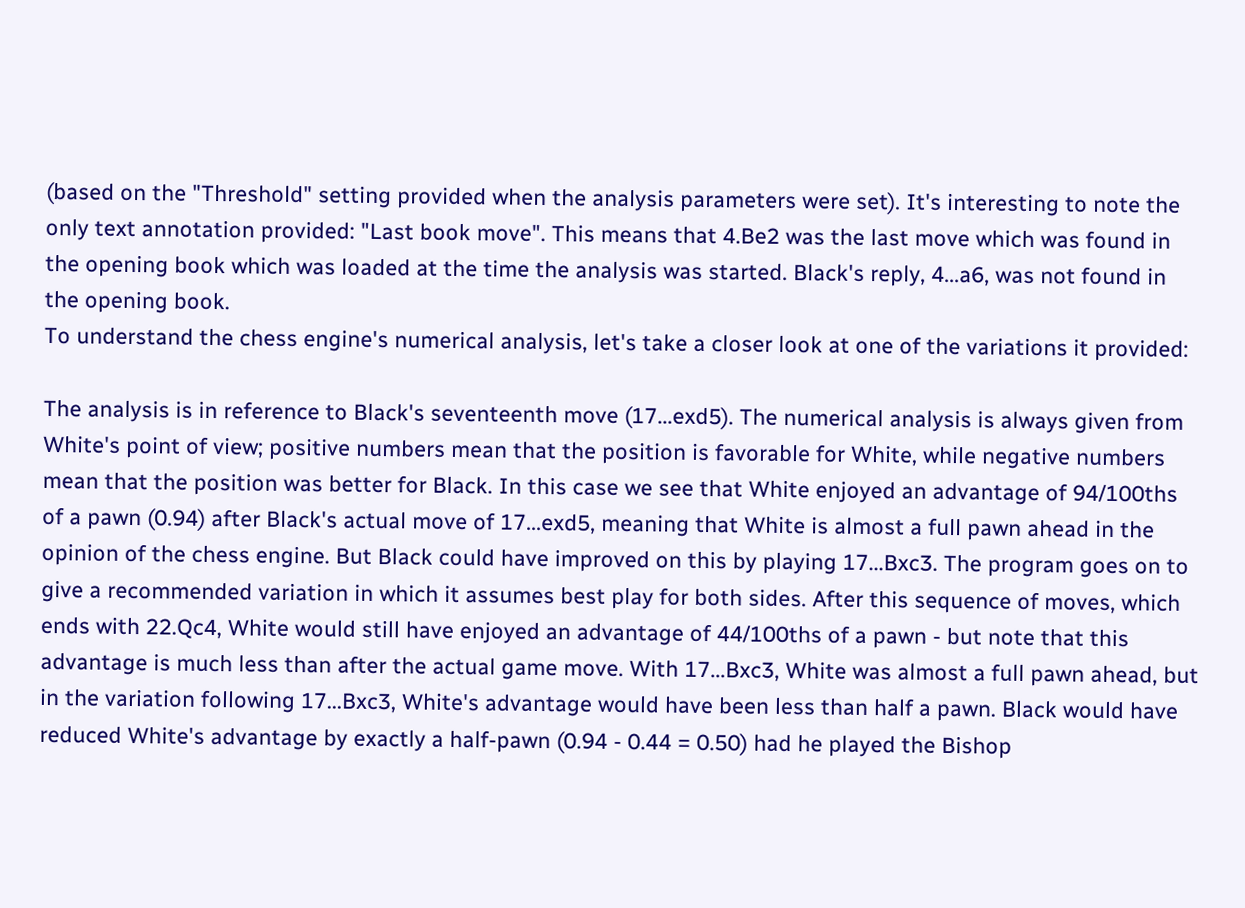(based on the "Threshold" setting provided when the analysis parameters were set). It's interesting to note the only text annotation provided: "Last book move". This means that 4.Be2 was the last move which was found in the opening book which was loaded at the time the analysis was started. Black's reply, 4...a6, was not found in the opening book.
To understand the chess engine's numerical analysis, let's take a closer look at one of the variations it provided:

The analysis is in reference to Black's seventeenth move (17...exd5). The numerical analysis is always given from White's point of view; positive numbers mean that the position is favorable for White, while negative numbers mean that the position was better for Black. In this case we see that White enjoyed an advantage of 94/100ths of a pawn (0.94) after Black's actual move of 17...exd5, meaning that White is almost a full pawn ahead in the opinion of the chess engine. But Black could have improved on this by playing 17...Bxc3. The program goes on to give a recommended variation in which it assumes best play for both sides. After this sequence of moves, which ends with 22.Qc4, White would still have enjoyed an advantage of 44/100ths of a pawn - but note that this advantage is much less than after the actual game move. With 17...Bxc3, White was almost a full pawn ahead, but in the variation following 17...Bxc3, White's advantage would have been less than half a pawn. Black would have reduced White's advantage by exactly a half-pawn (0.94 - 0.44 = 0.50) had he played the Bishop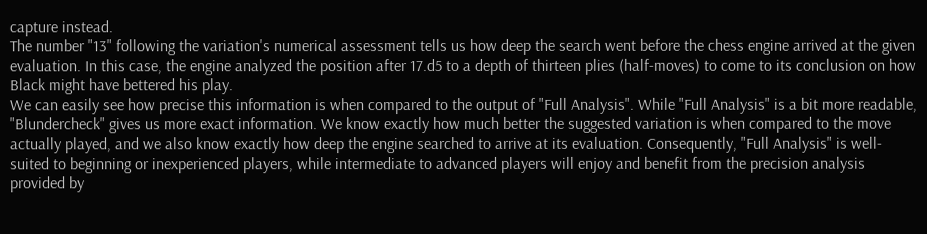capture instead.
The number "13" following the variation's numerical assessment tells us how deep the search went before the chess engine arrived at the given evaluation. In this case, the engine analyzed the position after 17.d5 to a depth of thirteen plies (half-moves) to come to its conclusion on how Black might have bettered his play.
We can easily see how precise this information is when compared to the output of "Full Analysis". While "Full Analysis" is a bit more readable, "Blundercheck" gives us more exact information. We know exactly how much better the suggested variation is when compared to the move actually played, and we also know exactly how deep the engine searched to arrive at its evaluation. Consequently, "Full Analysis" is well-suited to beginning or inexperienced players, while intermediate to advanced players will enjoy and benefit from the precision analysis provided by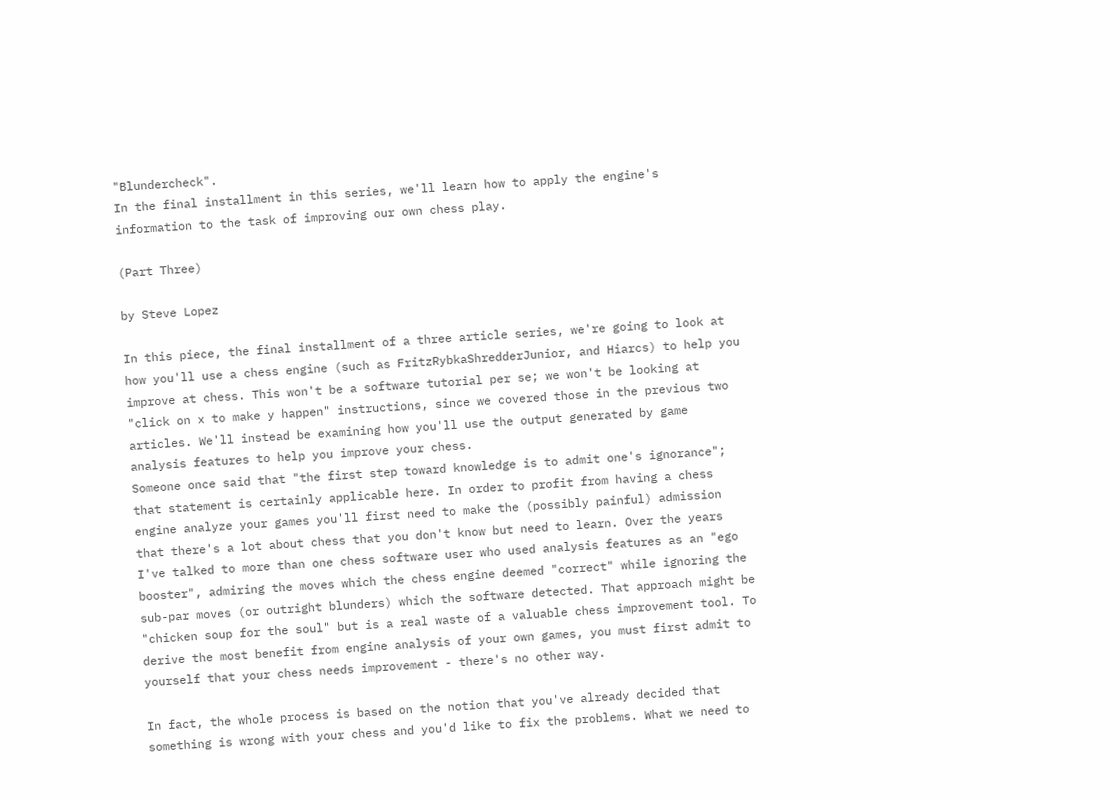"Blundercheck".
In the final installment in this series, we'll learn how to apply the engine's information to the task of improving our own chess play.

(Part Three)

by Steve Lopez

In this piece, the final installment of a three article series, we're going to look at how you'll use a chess engine (such as FritzRybkaShredderJunior, and Hiarcs) to help you improve at chess. This won't be a software tutorial per se; we won't be looking at "click on x to make y happen" instructions, since we covered those in the previous two articles. We'll instead be examining how you'll use the output generated by game analysis features to help you improve your chess.
Someone once said that "the first step toward knowledge is to admit one's ignorance"; that statement is certainly applicable here. In order to profit from having a chess engine analyze your games you'll first need to make the (possibly painful) admission that there's a lot about chess that you don't know but need to learn. Over the years I've talked to more than one chess software user who used analysis features as an "ego booster", admiring the moves which the chess engine deemed "correct" while ignoring the sub-par moves (or outright blunders) which the software detected. That approach might be "chicken soup for the soul" but is a real waste of a valuable chess improvement tool. To derive the most benefit from engine analysis of your own games, you must first admit to yourself that your chess needs improvement - there's no other way.

In fact, the whole process is based on the notion that you've already decided that something is wrong with your chess and you'd like to fix the problems. What we need to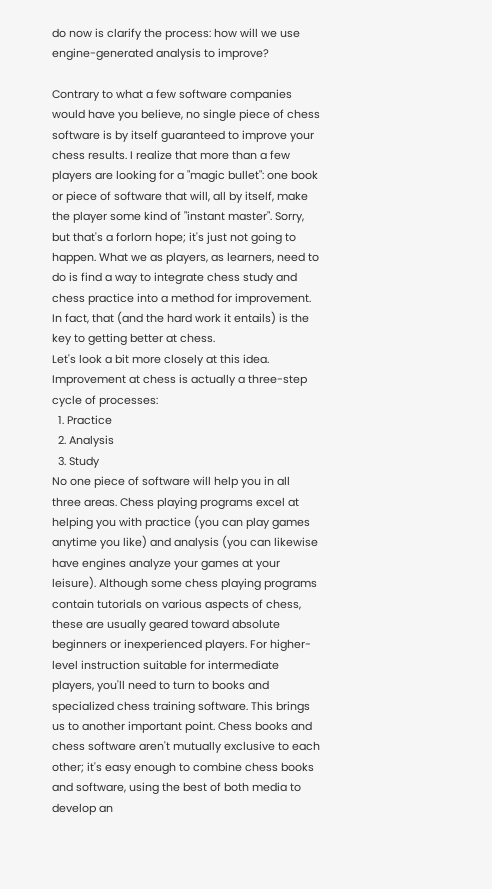do now is clarify the process: how will we use engine-generated analysis to improve?

Contrary to what a few software companies would have you believe, no single piece of chess software is by itself guaranteed to improve your chess results. I realize that more than a few players are looking for a "magic bullet": one book or piece of software that will, all by itself, make the player some kind of "instant master". Sorry, but that's a forlorn hope; it's just not going to happen. What we as players, as learners, need to do is find a way to integrate chess study and chess practice into a method for improvement. In fact, that (and the hard work it entails) is the key to getting better at chess.
Let's look a bit more closely at this idea. Improvement at chess is actually a three-step cycle of processes:
  1. Practice
  2. Analysis
  3. Study
No one piece of software will help you in all three areas. Chess playing programs excel at helping you with practice (you can play games anytime you like) and analysis (you can likewise have engines analyze your games at your leisure). Although some chess playing programs contain tutorials on various aspects of chess, these are usually geared toward absolute beginners or inexperienced players. For higher-level instruction suitable for intermediate players, you'll need to turn to books and specialized chess training software. This brings us to another important point. Chess books and chess software aren't mutually exclusive to each other; it's easy enough to combine chess books and software, using the best of both media to develop an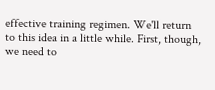effective training regimen. We'll return to this idea in a little while. First, though, we need to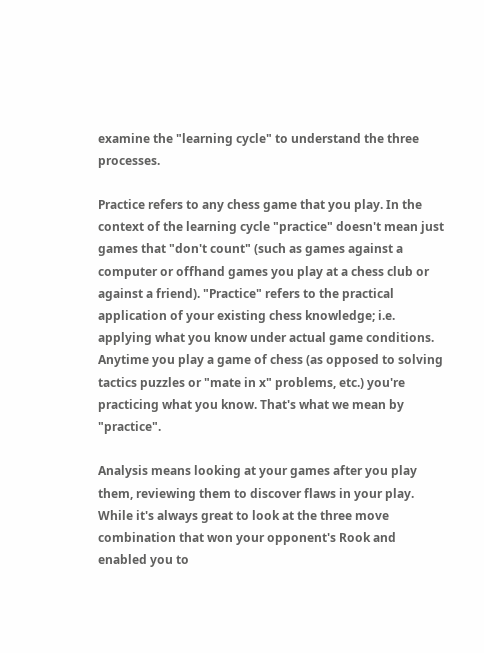examine the "learning cycle" to understand the three processes.

Practice refers to any chess game that you play. In the context of the learning cycle "practice" doesn't mean just games that "don't count" (such as games against a computer or offhand games you play at a chess club or against a friend). "Practice" refers to the practical application of your existing chess knowledge; i.e. applying what you know under actual game conditions. Anytime you play a game of chess (as opposed to solving tactics puzzles or "mate in x" problems, etc.) you're practicing what you know. That's what we mean by "practice".

Analysis means looking at your games after you play them, reviewing them to discover flaws in your play. While it's always great to look at the three move combination that won your opponent's Rook and enabled you to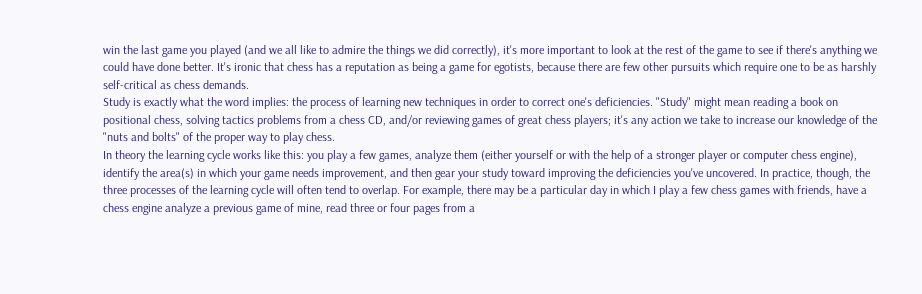win the last game you played (and we all like to admire the things we did correctly), it's more important to look at the rest of the game to see if there's anything we could have done better. It's ironic that chess has a reputation as being a game for egotists, because there are few other pursuits which require one to be as harshly self-critical as chess demands.
Study is exactly what the word implies: the process of learning new techniques in order to correct one's deficiencies. "Study" might mean reading a book on positional chess, solving tactics problems from a chess CD, and/or reviewing games of great chess players; it's any action we take to increase our knowledge of the "nuts and bolts" of the proper way to play chess.
In theory the learning cycle works like this: you play a few games, analyze them (either yourself or with the help of a stronger player or computer chess engine), identify the area(s) in which your game needs improvement, and then gear your study toward improving the deficiencies you've uncovered. In practice, though, the three processes of the learning cycle will often tend to overlap. For example, there may be a particular day in which I play a few chess games with friends, have a chess engine analyze a previous game of mine, read three or four pages from a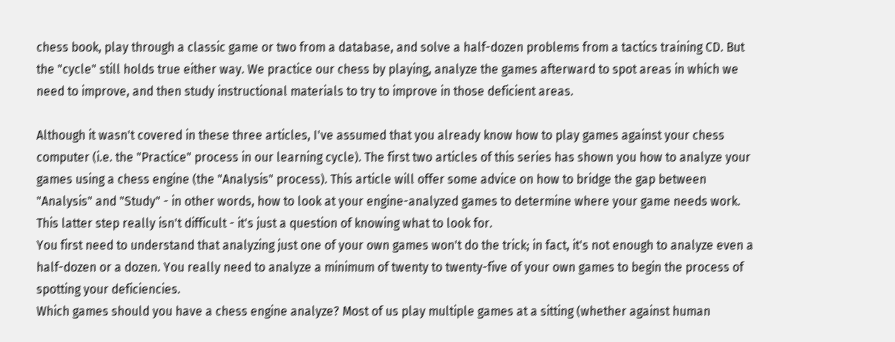chess book, play through a classic game or two from a database, and solve a half-dozen problems from a tactics training CD. But the "cycle" still holds true either way. We practice our chess by playing, analyze the games afterward to spot areas in which we need to improve, and then study instructional materials to try to improve in those deficient areas.

Although it wasn't covered in these three articles, I've assumed that you already know how to play games against your chess computer (i.e. the "Practice" process in our learning cycle). The first two articles of this series has shown you how to analyze your games using a chess engine (the "Analysis" process). This article will offer some advice on how to bridge the gap between "Analysis" and "Study" - in other words, how to look at your engine-analyzed games to determine where your game needs work. This latter step really isn't difficult - it's just a question of knowing what to look for.
You first need to understand that analyzing just one of your own games won't do the trick; in fact, it's not enough to analyze even a half-dozen or a dozen. You really need to analyze a minimum of twenty to twenty-five of your own games to begin the process of spotting your deficiencies.
Which games should you have a chess engine analyze? Most of us play multiple games at a sitting (whether against human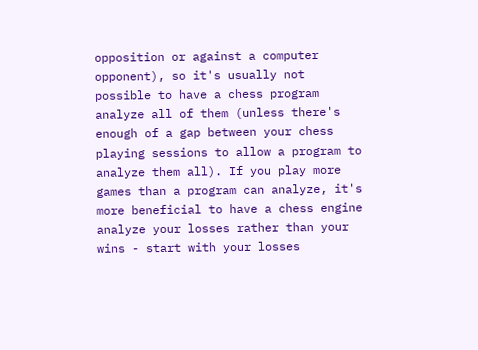opposition or against a computer opponent), so it's usually not possible to have a chess program analyze all of them (unless there's enough of a gap between your chess playing sessions to allow a program to analyze them all). If you play more games than a program can analyze, it's more beneficial to have a chess engine analyze your losses rather than your wins - start with your losses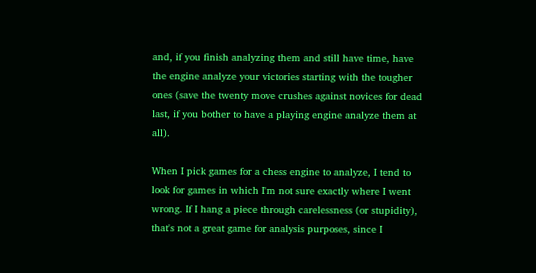and, if you finish analyzing them and still have time, have the engine analyze your victories starting with the tougher ones (save the twenty move crushes against novices for dead last, if you bother to have a playing engine analyze them at all).

When I pick games for a chess engine to analyze, I tend to look for games in which I'm not sure exactly where I went wrong. If I hang a piece through carelessness (or stupidity), that's not a great game for analysis purposes, since I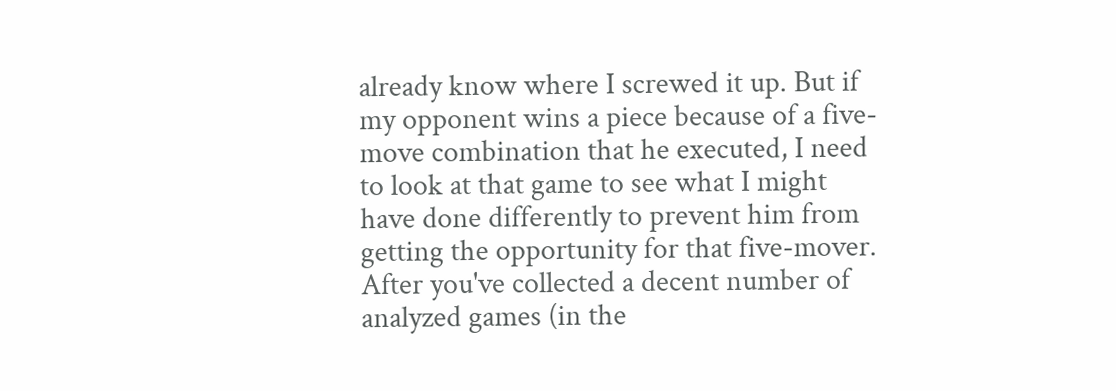already know where I screwed it up. But if my opponent wins a piece because of a five-move combination that he executed, I need to look at that game to see what I might have done differently to prevent him from getting the opportunity for that five-mover.
After you've collected a decent number of analyzed games (in the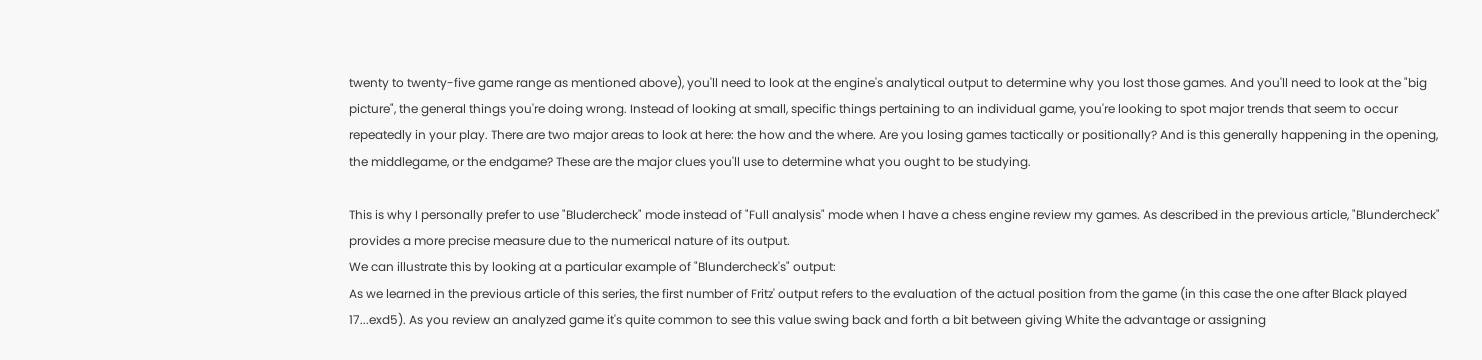twenty to twenty-five game range as mentioned above), you'll need to look at the engine's analytical output to determine why you lost those games. And you'll need to look at the "big picture", the general things you're doing wrong. Instead of looking at small, specific things pertaining to an individual game, you're looking to spot major trends that seem to occur repeatedly in your play. There are two major areas to look at here: the how and the where. Are you losing games tactically or positionally? And is this generally happening in the opening, the middlegame, or the endgame? These are the major clues you'll use to determine what you ought to be studying.

This is why I personally prefer to use "Bludercheck" mode instead of "Full analysis" mode when I have a chess engine review my games. As described in the previous article, "Blundercheck" provides a more precise measure due to the numerical nature of its output.
We can illustrate this by looking at a particular example of "Blundercheck's" output:
As we learned in the previous article of this series, the first number of Fritz' output refers to the evaluation of the actual position from the game (in this case the one after Black played 17...exd5). As you review an analyzed game it's quite common to see this value swing back and forth a bit between giving White the advantage or assigning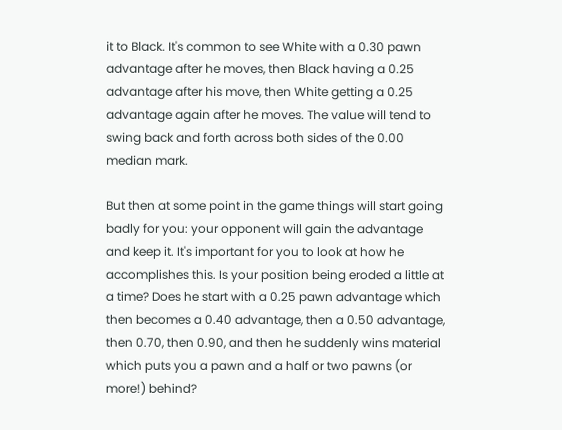it to Black. It's common to see White with a 0.30 pawn advantage after he moves, then Black having a 0.25 advantage after his move, then White getting a 0.25 advantage again after he moves. The value will tend to swing back and forth across both sides of the 0.00 median mark.

But then at some point in the game things will start going badly for you: your opponent will gain the advantage and keep it. It's important for you to look at how he accomplishes this. Is your position being eroded a little at a time? Does he start with a 0.25 pawn advantage which then becomes a 0.40 advantage, then a 0.50 advantage, then 0.70, then 0.90, and then he suddenly wins material which puts you a pawn and a half or two pawns (or more!) behind?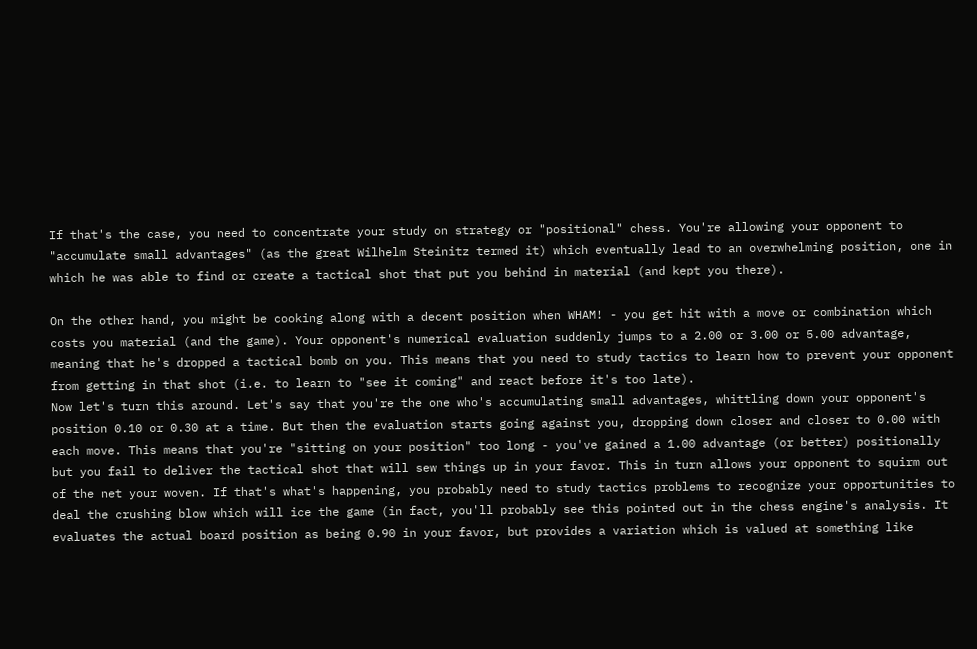If that's the case, you need to concentrate your study on strategy or "positional" chess. You're allowing your opponent to "accumulate small advantages" (as the great Wilhelm Steinitz termed it) which eventually lead to an overwhelming position, one in which he was able to find or create a tactical shot that put you behind in material (and kept you there).

On the other hand, you might be cooking along with a decent position when WHAM! - you get hit with a move or combination which costs you material (and the game). Your opponent's numerical evaluation suddenly jumps to a 2.00 or 3.00 or 5.00 advantage, meaning that he's dropped a tactical bomb on you. This means that you need to study tactics to learn how to prevent your opponent from getting in that shot (i.e. to learn to "see it coming" and react before it's too late).
Now let's turn this around. Let's say that you're the one who's accumulating small advantages, whittling down your opponent's position 0.10 or 0.30 at a time. But then the evaluation starts going against you, dropping down closer and closer to 0.00 with each move. This means that you're "sitting on your position" too long - you've gained a 1.00 advantage (or better) positionally but you fail to deliver the tactical shot that will sew things up in your favor. This in turn allows your opponent to squirm out of the net your woven. If that's what's happening, you probably need to study tactics problems to recognize your opportunities to deal the crushing blow which will ice the game (in fact, you'll probably see this pointed out in the chess engine's analysis. It evaluates the actual board position as being 0.90 in your favor, but provides a variation which is valued at something like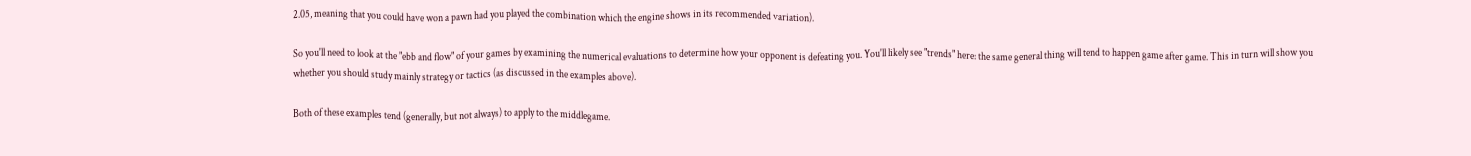2.05, meaning that you could have won a pawn had you played the combination which the engine shows in its recommended variation).

So you'll need to look at the "ebb and flow" of your games by examining the numerical evaluations to determine how your opponent is defeating you. You'll likely see "trends" here: the same general thing will tend to happen game after game. This in turn will show you whether you should study mainly strategy or tactics (as discussed in the examples above).

Both of these examples tend (generally, but not always) to apply to the middlegame.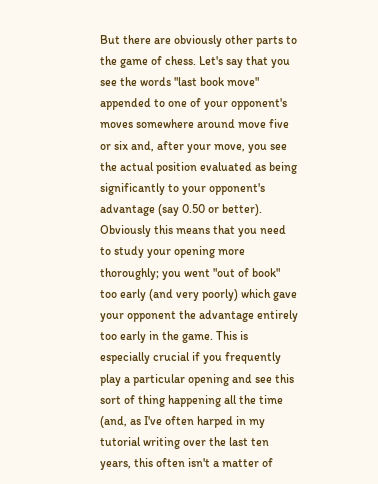But there are obviously other parts to the game of chess. Let's say that you see the words "last book move" appended to one of your opponent's moves somewhere around move five or six and, after your move, you see the actual position evaluated as being significantly to your opponent's advantage (say 0.50 or better). Obviously this means that you need to study your opening more thoroughly; you went "out of book" too early (and very poorly) which gave your opponent the advantage entirely too early in the game. This is especially crucial if you frequently play a particular opening and see this sort of thing happening all the time (and, as I've often harped in my tutorial writing over the last ten years, this often isn't a matter of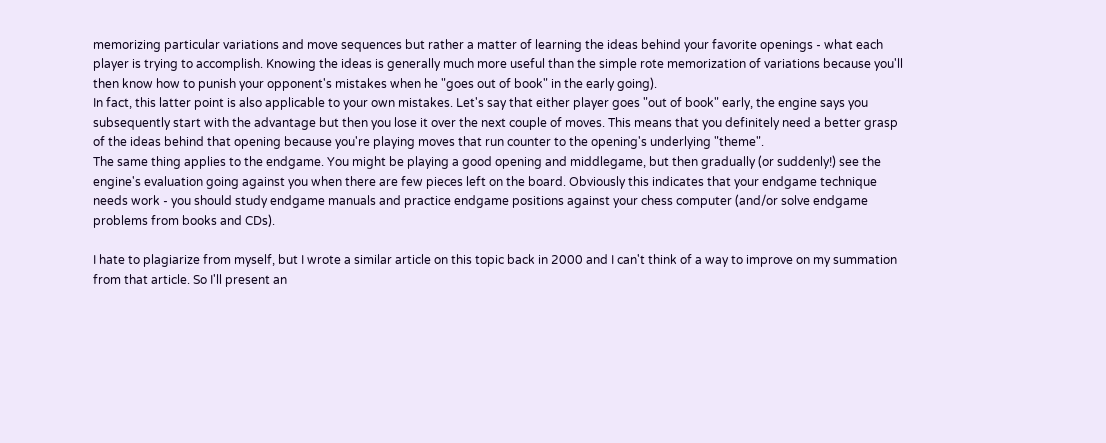memorizing particular variations and move sequences but rather a matter of learning the ideas behind your favorite openings - what each player is trying to accomplish. Knowing the ideas is generally much more useful than the simple rote memorization of variations because you'll then know how to punish your opponent's mistakes when he "goes out of book" in the early going).
In fact, this latter point is also applicable to your own mistakes. Let's say that either player goes "out of book" early, the engine says you subsequently start with the advantage but then you lose it over the next couple of moves. This means that you definitely need a better grasp of the ideas behind that opening because you're playing moves that run counter to the opening's underlying "theme".
The same thing applies to the endgame. You might be playing a good opening and middlegame, but then gradually (or suddenly!) see the engine's evaluation going against you when there are few pieces left on the board. Obviously this indicates that your endgame technique needs work - you should study endgame manuals and practice endgame positions against your chess computer (and/or solve endgame problems from books and CDs).

I hate to plagiarize from myself, but I wrote a similar article on this topic back in 2000 and I can't think of a way to improve on my summation from that article. So I'll present an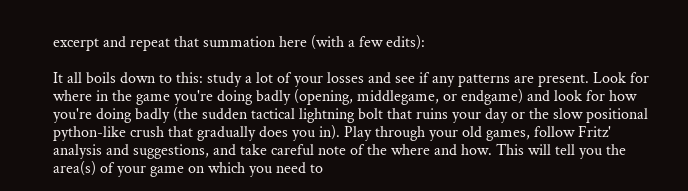excerpt and repeat that summation here (with a few edits):

It all boils down to this: study a lot of your losses and see if any patterns are present. Look for where in the game you're doing badly (opening, middlegame, or endgame) and look for how you're doing badly (the sudden tactical lightning bolt that ruins your day or the slow positional python-like crush that gradually does you in). Play through your old games, follow Fritz' analysis and suggestions, and take careful note of the where and how. This will tell you the area(s) of your game on which you need to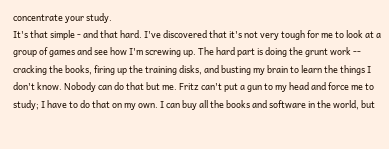concentrate your study.
It's that simple - and that hard. I've discovered that it's not very tough for me to look at a group of games and see how I'm screwing up. The hard part is doing the grunt work -- cracking the books, firing up the training disks, and busting my brain to learn the things I don't know. Nobody can do that but me. Fritz can't put a gun to my head and force me to study; I have to do that on my own. I can buy all the books and software in the world, but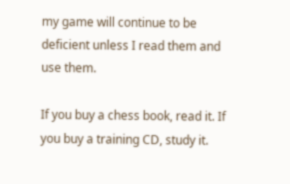my game will continue to be deficient unless I read them and use them.

If you buy a chess book, read it. If you buy a training CD, study it.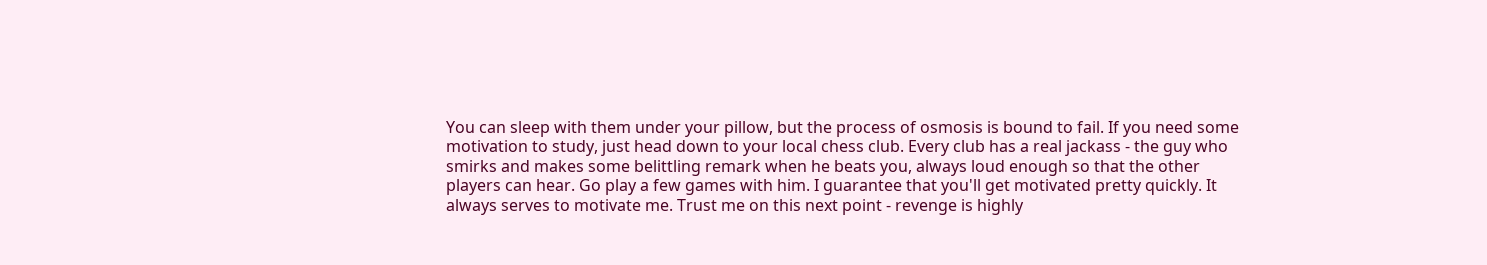You can sleep with them under your pillow, but the process of osmosis is bound to fail. If you need some motivation to study, just head down to your local chess club. Every club has a real jackass - the guy who smirks and makes some belittling remark when he beats you, always loud enough so that the other players can hear. Go play a few games with him. I guarantee that you'll get motivated pretty quickly. It always serves to motivate me. Trust me on this next point - revenge is highly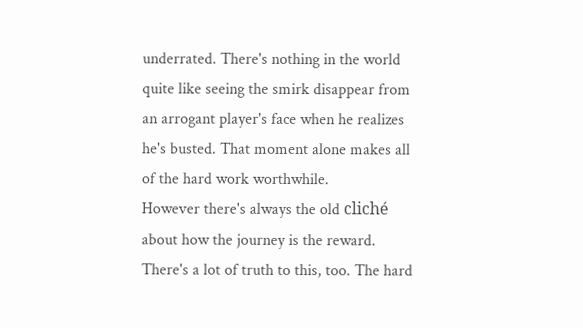underrated. There's nothing in the world quite like seeing the smirk disappear from an arrogant player's face when he realizes he's busted. That moment alone makes all of the hard work worthwhile.
However there's always the old cliché about how the journey is the reward. There's a lot of truth to this, too. The hard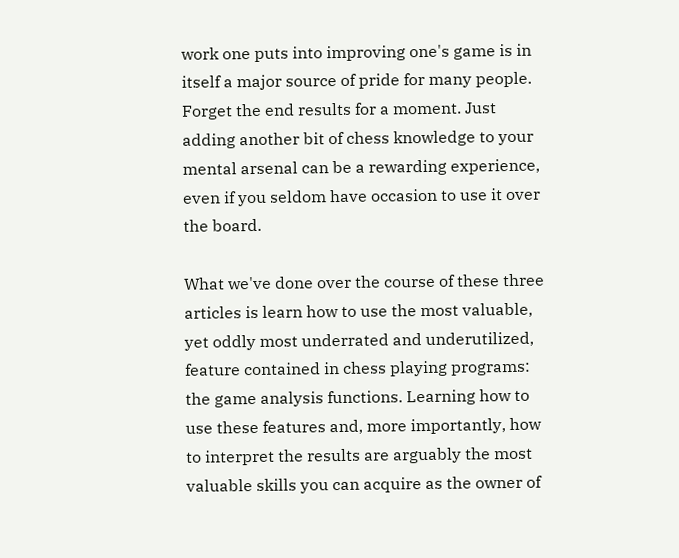work one puts into improving one's game is in itself a major source of pride for many people. Forget the end results for a moment. Just adding another bit of chess knowledge to your mental arsenal can be a rewarding experience, even if you seldom have occasion to use it over the board.

What we've done over the course of these three articles is learn how to use the most valuable, yet oddly most underrated and underutilized, feature contained in chess playing programs: the game analysis functions. Learning how to use these features and, more importantly, how to interpret the results are arguably the most valuable skills you can acquire as the owner of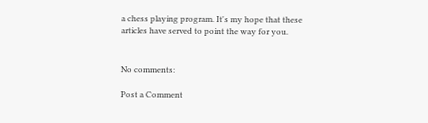a chess playing program. It's my hope that these articles have served to point the way for you.


No comments:

Post a Comment